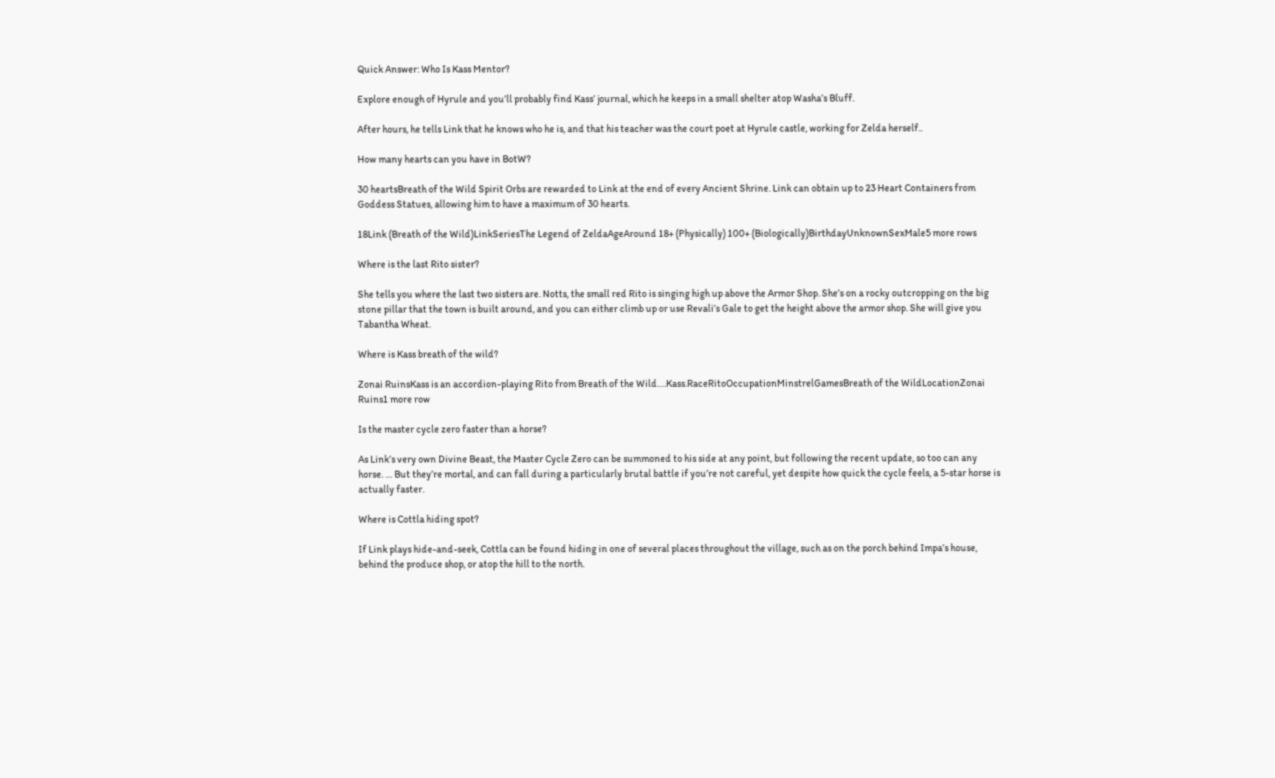Quick Answer: Who Is Kass Mentor?

Explore enough of Hyrule and you’ll probably find Kass’ journal, which he keeps in a small shelter atop Washa’s Bluff.

After hours, he tells Link that he knows who he is, and that his teacher was the court poet at Hyrule castle, working for Zelda herself..

How many hearts can you have in BotW?

30 heartsBreath of the Wild Spirit Orbs are rewarded to Link at the end of every Ancient Shrine. Link can obtain up to 23 Heart Containers from Goddess Statues, allowing him to have a maximum of 30 hearts.

18Link (Breath of the Wild)LinkSeriesThe Legend of ZeldaAgeAround 18+ (Physically) 100+ (Biologically)BirthdayUnknownSexMale5 more rows

Where is the last Rito sister?

She tells you where the last two sisters are. Notts, the small red Rito is singing high up above the Armor Shop. She’s on a rocky outcropping on the big stone pillar that the town is built around, and you can either climb up or use Revali’s Gale to get the height above the armor shop. She will give you Tabantha Wheat.

Where is Kass breath of the wild?

Zonai RuinsKass is an accordion-playing Rito from Breath of the Wild….Kass.RaceRitoOccupationMinstrelGamesBreath of the WildLocationZonai Ruins1 more row

Is the master cycle zero faster than a horse?

As Link’s very own Divine Beast, the Master Cycle Zero can be summoned to his side at any point, but following the recent update, so too can any horse. … But they’re mortal, and can fall during a particularly brutal battle if you’re not careful, yet despite how quick the cycle feels, a 5-star horse is actually faster.

Where is Cottla hiding spot?

If Link plays hide-and-seek, Cottla can be found hiding in one of several places throughout the village, such as on the porch behind Impa’s house, behind the produce shop, or atop the hill to the north.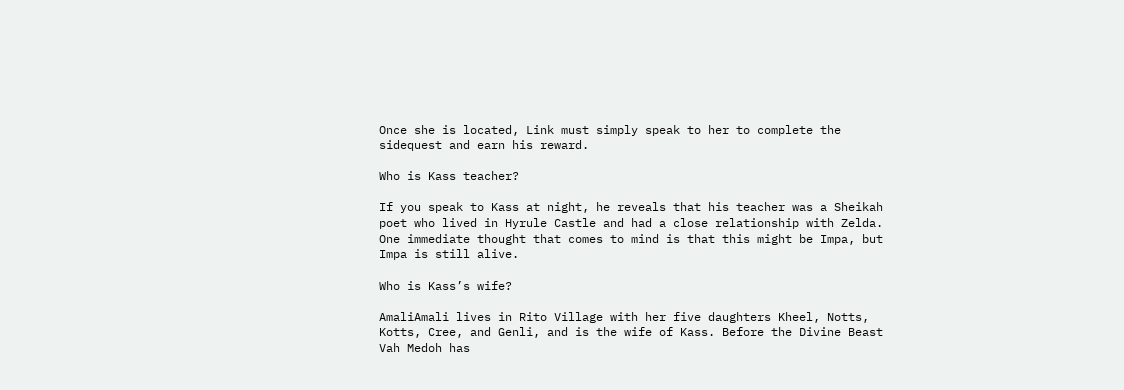Once she is located, Link must simply speak to her to complete the sidequest and earn his reward.

Who is Kass teacher?

If you speak to Kass at night, he reveals that his teacher was a Sheikah poet who lived in Hyrule Castle and had a close relationship with Zelda. One immediate thought that comes to mind is that this might be Impa, but Impa is still alive.

Who is Kass’s wife?

AmaliAmali lives in Rito Village with her five daughters Kheel, Notts, Kotts, Cree, and Genli, and is the wife of Kass. Before the Divine Beast Vah Medoh has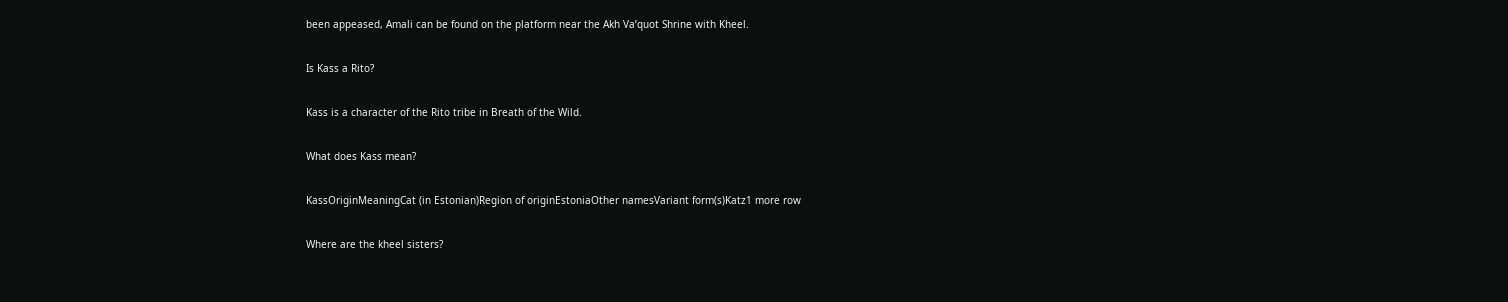been appeased, Amali can be found on the platform near the Akh Va’quot Shrine with Kheel.

Is Kass a Rito?

Kass is a character of the Rito tribe in Breath of the Wild.

What does Kass mean?

KassOriginMeaningCat (in Estonian)Region of originEstoniaOther namesVariant form(s)Katz1 more row

Where are the kheel sisters?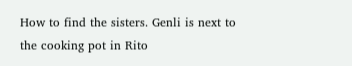How to find the sisters. Genli is next to the cooking pot in Rito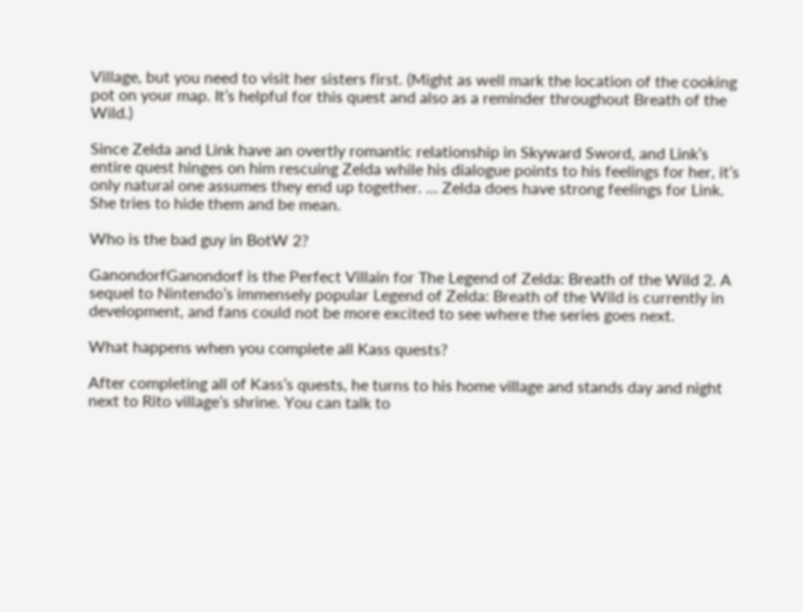Village, but you need to visit her sisters first. (Might as well mark the location of the cooking pot on your map. It’s helpful for this quest and also as a reminder throughout Breath of the Wild.)

Since Zelda and Link have an overtly romantic relationship in Skyward Sword, and Link’s entire quest hinges on him rescuing Zelda while his dialogue points to his feelings for her, it’s only natural one assumes they end up together. … Zelda does have strong feelings for Link. She tries to hide them and be mean.

Who is the bad guy in BotW 2?

GanondorfGanondorf is the Perfect Villain for The Legend of Zelda: Breath of the Wild 2. A sequel to Nintendo’s immensely popular Legend of Zelda: Breath of the Wild is currently in development, and fans could not be more excited to see where the series goes next.

What happens when you complete all Kass quests?

After completing all of Kass’s quests, he turns to his home village and stands day and night next to Rito village’s shrine. You can talk to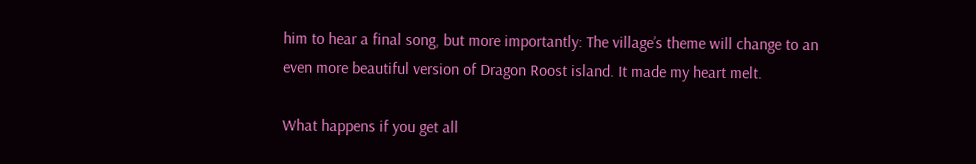him to hear a final song, but more importantly: The village’s theme will change to an even more beautiful version of Dragon Roost island. It made my heart melt.

What happens if you get all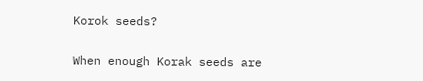Korok seeds?

When enough Korak seeds are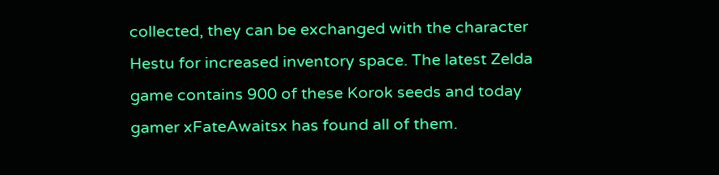collected, they can be exchanged with the character Hestu for increased inventory space. The latest Zelda game contains 900 of these Korok seeds and today gamer xFateAwaitsx has found all of them.